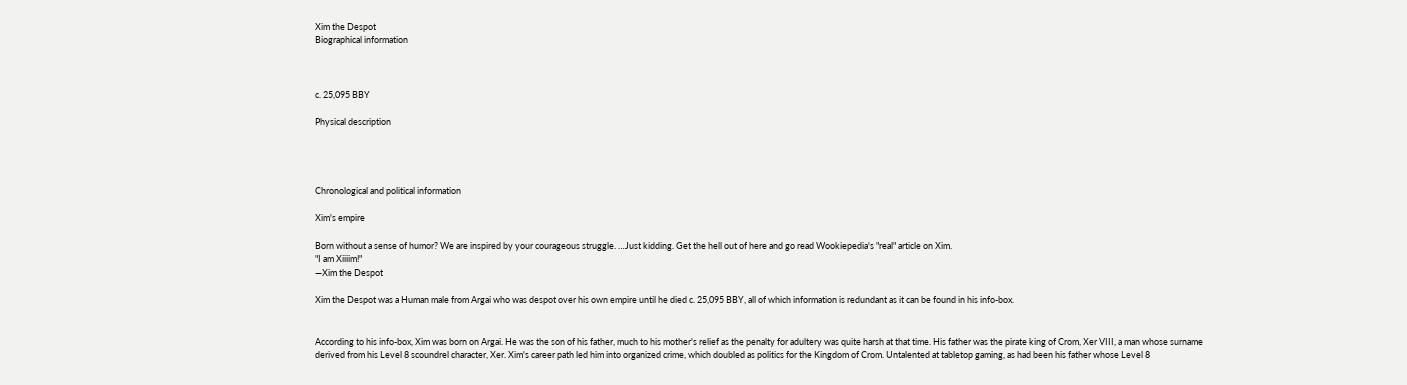Xim the Despot
Biographical information



c. 25,095 BBY

Physical description




Chronological and political information

Xim's empire

Born without a sense of humor? We are inspired by your courageous struggle. …Just kidding. Get the hell out of here and go read Wookiepedia's "real" article on Xim.
"I am Xiiiim!"
―Xim the Despot

Xim the Despot was a Human male from Argai who was despot over his own empire until he died c. 25,095 BBY, all of which information is redundant as it can be found in his info-box.


According to his info-box, Xim was born on Argai. He was the son of his father, much to his mother's relief as the penalty for adultery was quite harsh at that time. His father was the pirate king of Crom, Xer VIII, a man whose surname derived from his Level 8 scoundrel character, Xer. Xim's career path led him into organized crime, which doubled as politics for the Kingdom of Crom. Untalented at tabletop gaming, as had been his father whose Level 8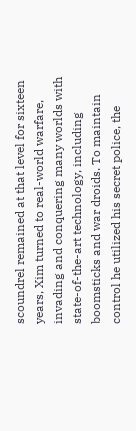scoundrel remained at that level for sixteen years, Xim turned to real-world warfare, invading and conquering many worlds with state-of-the-art technology, including boomsticks and war droids. To maintain control he utilized his secret police, the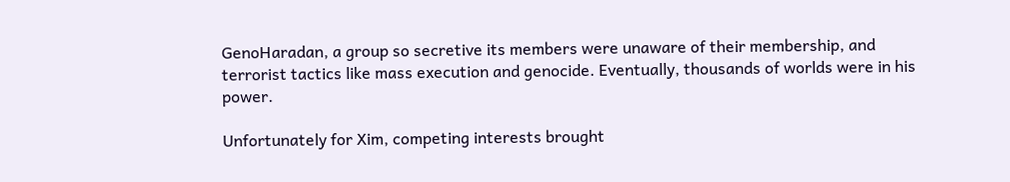GenoHaradan, a group so secretive its members were unaware of their membership, and terrorist tactics like mass execution and genocide. Eventually, thousands of worlds were in his power.

Unfortunately for Xim, competing interests brought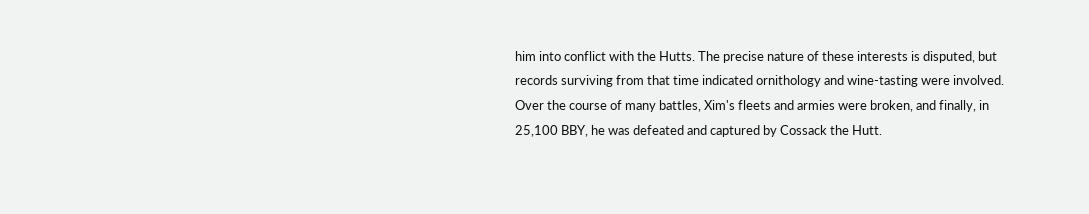him into conflict with the Hutts. The precise nature of these interests is disputed, but records surviving from that time indicated ornithology and wine-tasting were involved. Over the course of many battles, Xim's fleets and armies were broken, and finally, in 25,100 BBY, he was defeated and captured by Cossack the Hutt.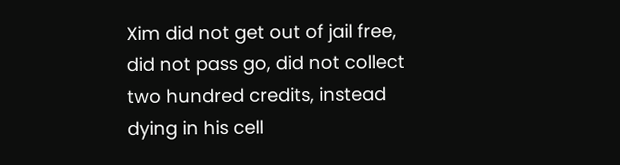Xim did not get out of jail free, did not pass go, did not collect two hundred credits, instead dying in his cell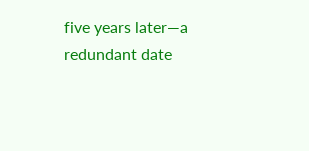five years later—a redundant date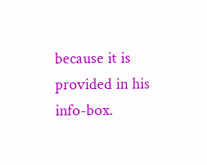because it is provided in his info-box.